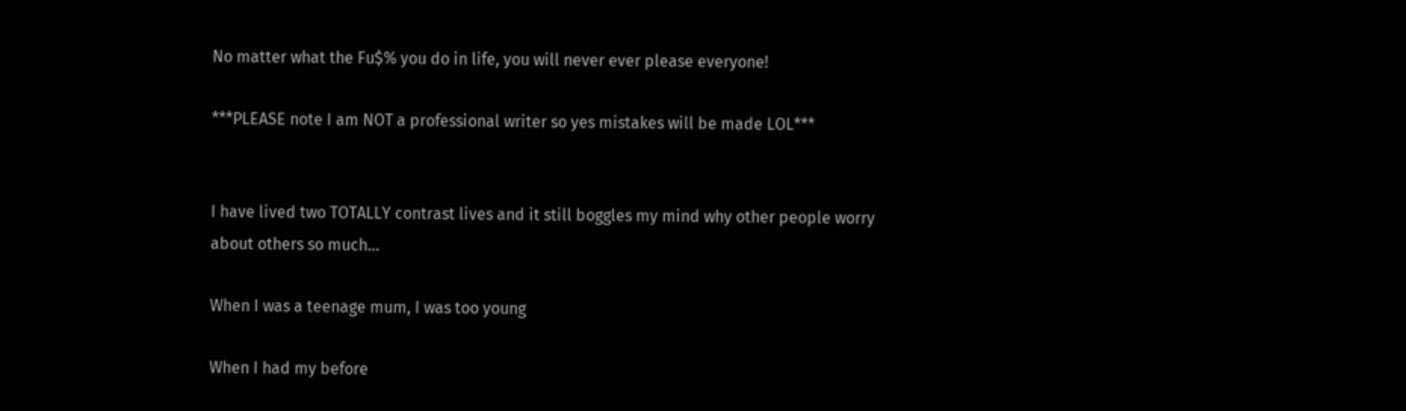No matter what the Fu$% you do in life, you will never ever please everyone!

***PLEASE note I am NOT a professional writer so yes mistakes will be made LOL***


I have lived two TOTALLY contrast lives and it still boggles my mind why other people worry about others so much…

When I was a teenage mum, I was too young

When I had my before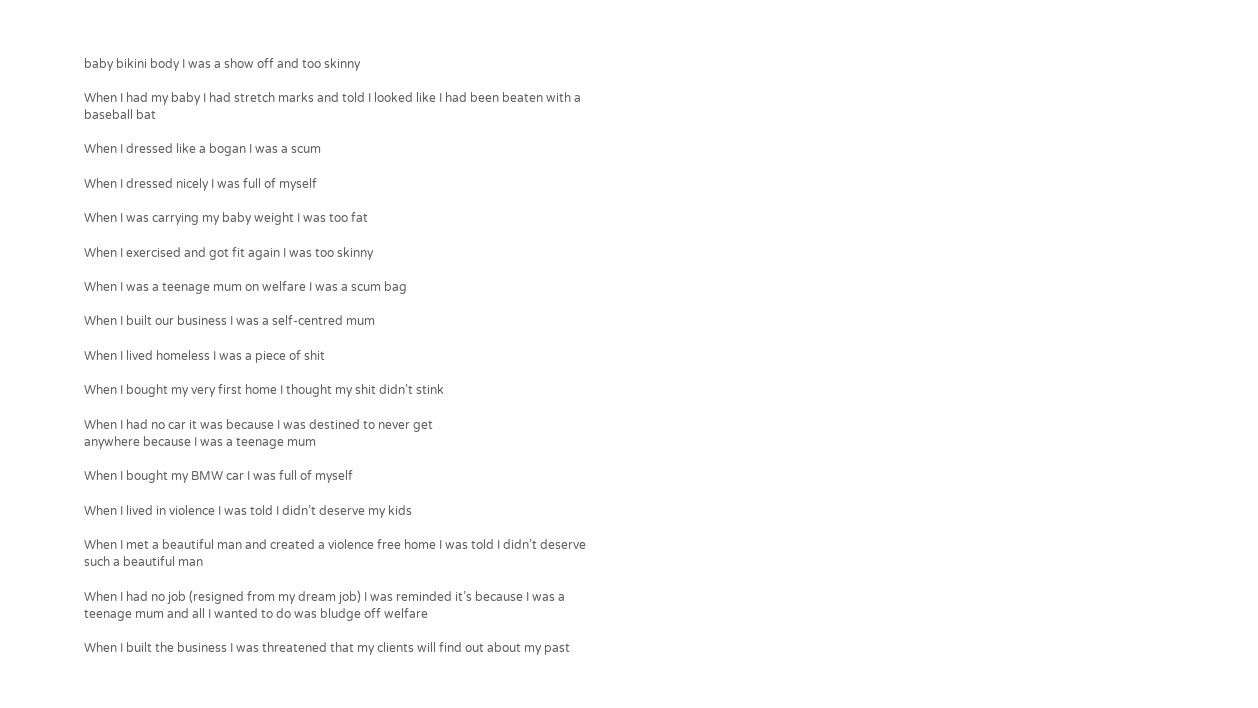baby bikini body I was a show off and too skinny

When I had my baby I had stretch marks and told I looked like I had been beaten with a baseball bat

When I dressed like a bogan I was a scum

When I dressed nicely I was full of myself

When I was carrying my baby weight I was too fat

When I exercised and got fit again I was too skinny

When I was a teenage mum on welfare I was a scum bag

When I built our business I was a self-centred mum

When I lived homeless I was a piece of shit

When I bought my very first home I thought my shit didn’t stink

When I had no car it was because I was destined to never get
anywhere because I was a teenage mum

When I bought my BMW car I was full of myself

When I lived in violence I was told I didn’t deserve my kids

When I met a beautiful man and created a violence free home I was told I didn’t deserve such a beautiful man

When I had no job (resigned from my dream job) I was reminded it’s because I was a teenage mum and all I wanted to do was bludge off welfare

When I built the business I was threatened that my clients will find out about my past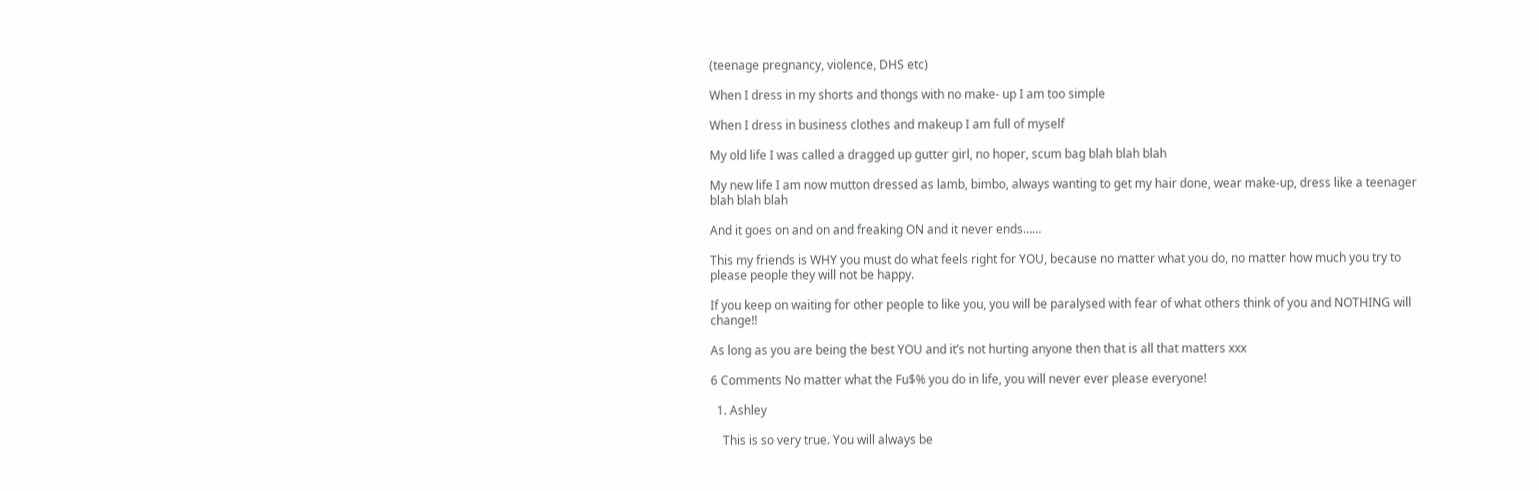(teenage pregnancy, violence, DHS etc)

When I dress in my shorts and thongs with no make- up I am too simple

When I dress in business clothes and makeup I am full of myself

My old life I was called a dragged up gutter girl, no hoper, scum bag blah blah blah

My new life I am now mutton dressed as lamb, bimbo, always wanting to get my hair done, wear make-up, dress like a teenager blah blah blah

And it goes on and on and freaking ON and it never ends……

This my friends is WHY you must do what feels right for YOU, because no matter what you do, no matter how much you try to please people they will not be happy.

If you keep on waiting for other people to like you, you will be paralysed with fear of what others think of you and NOTHING will change!!

As long as you are being the best YOU and it’s not hurting anyone then that is all that matters xxx

6 Comments No matter what the Fu$% you do in life, you will never ever please everyone!

  1. Ashley

    This is so very true. You will always be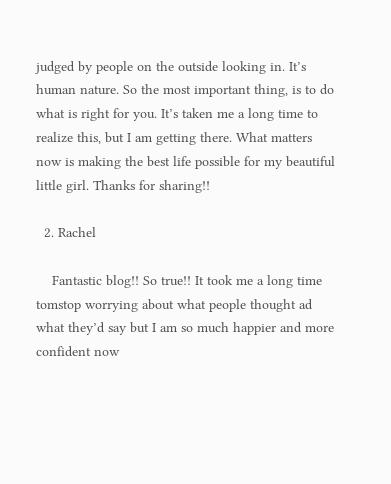judged by people on the outside looking in. It’s human nature. So the most important thing, is to do what is right for you. It’s taken me a long time to realize this, but I am getting there. What matters now is making the best life possible for my beautiful little girl. Thanks for sharing!!

  2. Rachel

    Fantastic blog!! So true!! It took me a long time tomstop worrying about what people thought ad what they’d say but I am so much happier and more confident now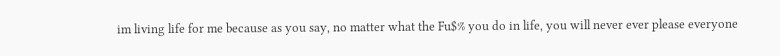im living life for me because as you say, no matter what the Fu$% you do in life, you will never ever please everyone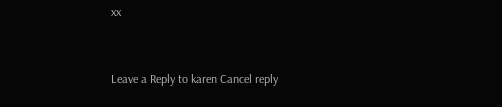xx


Leave a Reply to karen Cancel reply